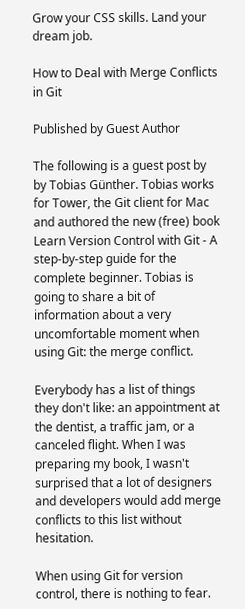Grow your CSS skills. Land your dream job.

How to Deal with Merge Conflicts in Git

Published by Guest Author

The following is a guest post by by Tobias Günther. Tobias works for Tower, the Git client for Mac and authored the new (free) book Learn Version Control with Git - A step-by-step guide for the complete beginner. Tobias is going to share a bit of information about a very uncomfortable moment when using Git: the merge conflict.

Everybody has a list of things they don't like: an appointment at the dentist, a traffic jam, or a canceled flight. When I was preparing my book, I wasn't surprised that a lot of designers and developers would add merge conflicts to this list without hesitation.

When using Git for version control, there is nothing to fear.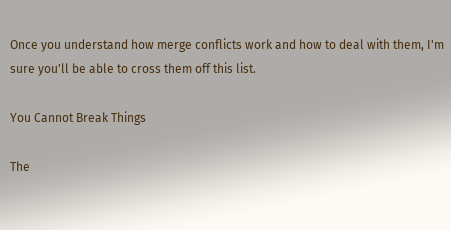Once you understand how merge conflicts work and how to deal with them, I'm sure you'll be able to cross them off this list.

You Cannot Break Things

The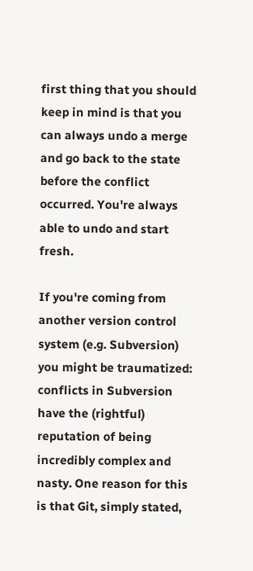first thing that you should keep in mind is that you can always undo a merge and go back to the state before the conflict occurred. You're always able to undo and start fresh.

If you're coming from another version control system (e.g. Subversion) you might be traumatized: conflicts in Subversion have the (rightful) reputation of being incredibly complex and nasty. One reason for this is that Git, simply stated,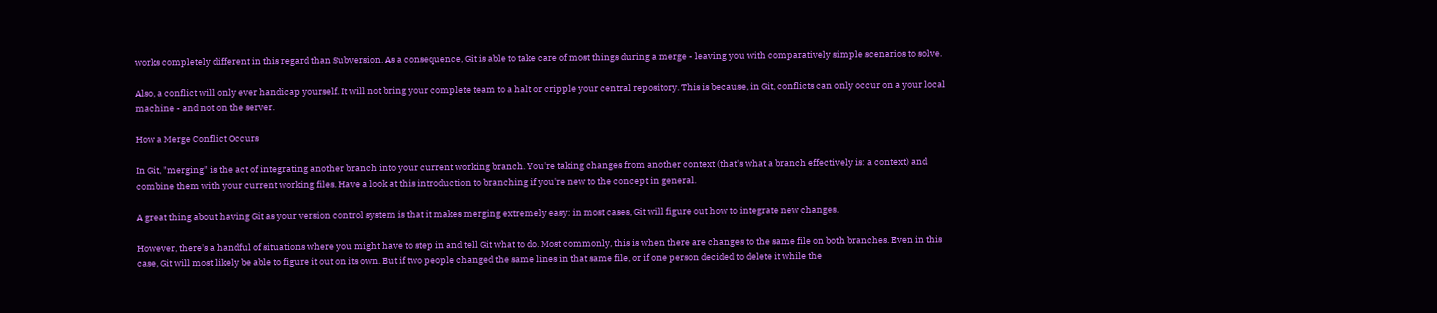works completely different in this regard than Subversion. As a consequence, Git is able to take care of most things during a merge - leaving you with comparatively simple scenarios to solve.

Also, a conflict will only ever handicap yourself. It will not bring your complete team to a halt or cripple your central repository. This is because, in Git, conflicts can only occur on a your local machine - and not on the server.

How a Merge Conflict Occurs

In Git, "merging" is the act of integrating another branch into your current working branch. You're taking changes from another context (that's what a branch effectively is: a context) and combine them with your current working files. Have a look at this introduction to branching if you're new to the concept in general.

A great thing about having Git as your version control system is that it makes merging extremely easy: in most cases, Git will figure out how to integrate new changes.

However, there's a handful of situations where you might have to step in and tell Git what to do. Most commonly, this is when there are changes to the same file on both branches. Even in this case, Git will most likely be able to figure it out on its own. But if two people changed the same lines in that same file, or if one person decided to delete it while the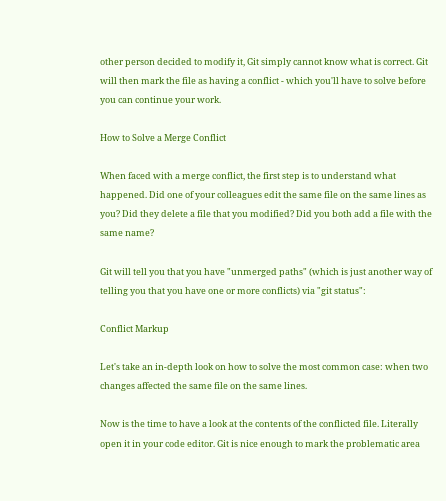other person decided to modify it, Git simply cannot know what is correct. Git will then mark the file as having a conflict - which you'll have to solve before you can continue your work.

How to Solve a Merge Conflict

When faced with a merge conflict, the first step is to understand what happened. Did one of your colleagues edit the same file on the same lines as you? Did they delete a file that you modified? Did you both add a file with the same name?

Git will tell you that you have "unmerged paths" (which is just another way of telling you that you have one or more conflicts) via "git status":

Conflict Markup

Let's take an in-depth look on how to solve the most common case: when two changes affected the same file on the same lines.

Now is the time to have a look at the contents of the conflicted file. Literally open it in your code editor. Git is nice enough to mark the problematic area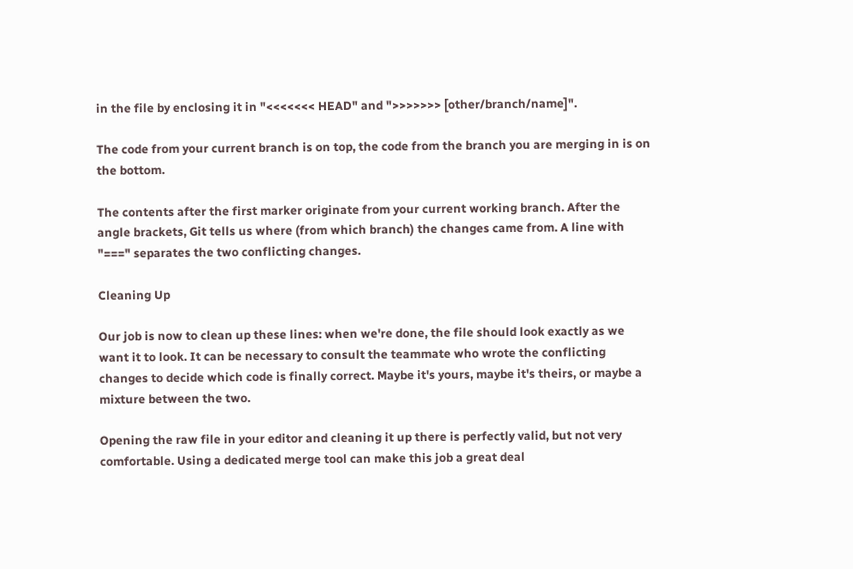in the file by enclosing it in "<<<<<<< HEAD" and ">>>>>>> [other/branch/name]".

The code from your current branch is on top, the code from the branch you are merging in is on the bottom.

The contents after the first marker originate from your current working branch. After the angle brackets, Git tells us where (from which branch) the changes came from. A line with "===" separates the two conflicting changes.

Cleaning Up

Our job is now to clean up these lines: when we're done, the file should look exactly as we want it to look. It can be necessary to consult the teammate who wrote the conflicting changes to decide which code is finally correct. Maybe it's yours, maybe it's theirs, or maybe a mixture between the two.

Opening the raw file in your editor and cleaning it up there is perfectly valid, but not very comfortable. Using a dedicated merge tool can make this job a great deal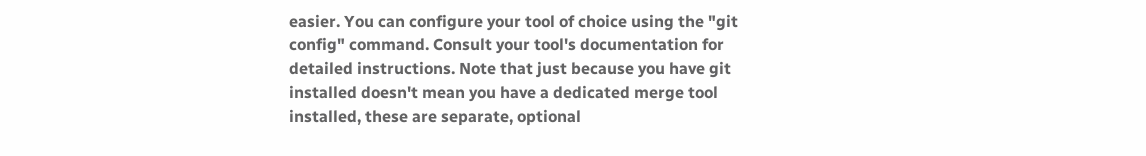easier. You can configure your tool of choice using the "git config" command. Consult your tool's documentation for detailed instructions. Note that just because you have git installed doesn't mean you have a dedicated merge tool installed, these are separate, optional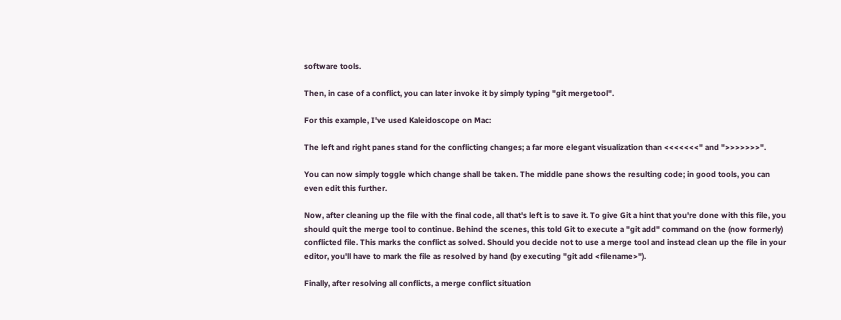software tools.

Then, in case of a conflict, you can later invoke it by simply typing "git mergetool".

For this example, I've used Kaleidoscope on Mac:

The left and right panes stand for the conflicting changes; a far more elegant visualization than <<<<<<<" and ">>>>>>>".

You can now simply toggle which change shall be taken. The middle pane shows the resulting code; in good tools, you can even edit this further.

Now, after cleaning up the file with the final code, all that's left is to save it. To give Git a hint that you're done with this file, you should quit the merge tool to continue. Behind the scenes, this told Git to execute a "git add" command on the (now formerly) conflicted file. This marks the conflict as solved. Should you decide not to use a merge tool and instead clean up the file in your editor, you'll have to mark the file as resolved by hand (by executing "git add <filename>").

Finally, after resolving all conflicts, a merge conflict situation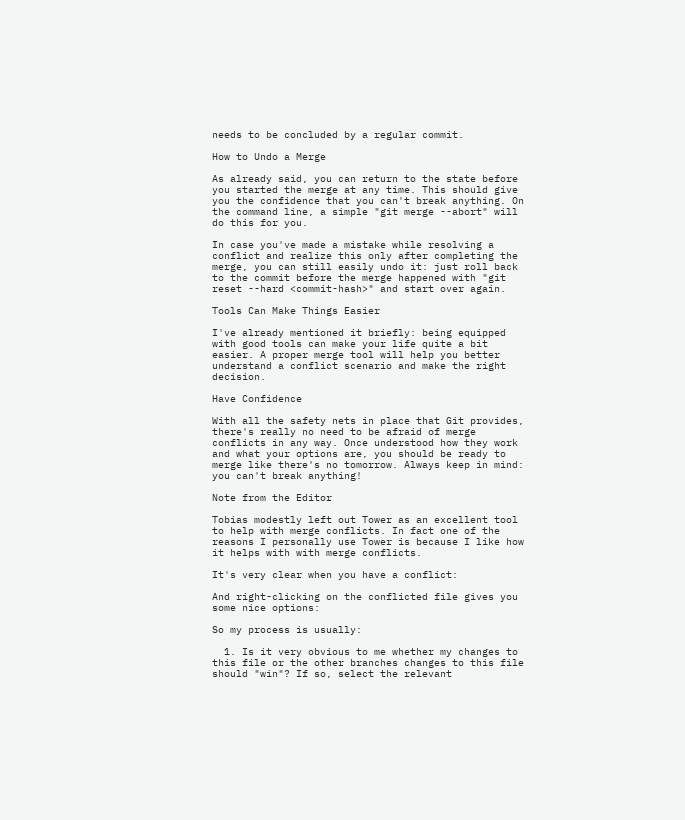needs to be concluded by a regular commit.

How to Undo a Merge

As already said, you can return to the state before you started the merge at any time. This should give you the confidence that you can't break anything. On the command line, a simple "git merge --abort" will do this for you.

In case you've made a mistake while resolving a conflict and realize this only after completing the merge, you can still easily undo it: just roll back to the commit before the merge happened with "git reset --hard <commit-hash>" and start over again.

Tools Can Make Things Easier

I've already mentioned it briefly: being equipped with good tools can make your life quite a bit easier. A proper merge tool will help you better understand a conflict scenario and make the right decision.

Have Confidence

With all the safety nets in place that Git provides, there's really no need to be afraid of merge conflicts in any way. Once understood how they work and what your options are, you should be ready to merge like there's no tomorrow. Always keep in mind: you can't break anything!

Note from the Editor

Tobias modestly left out Tower as an excellent tool to help with merge conflicts. In fact one of the reasons I personally use Tower is because I like how it helps with with merge conflicts.

It's very clear when you have a conflict:

And right-clicking on the conflicted file gives you some nice options:

So my process is usually:

  1. Is it very obvious to me whether my changes to this file or the other branches changes to this file should "win"? If so, select the relevant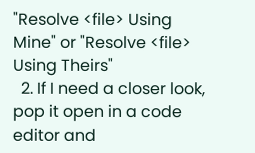"Resolve <file> Using Mine" or "Resolve <file> Using Theirs"
  2. If I need a closer look, pop it open in a code editor and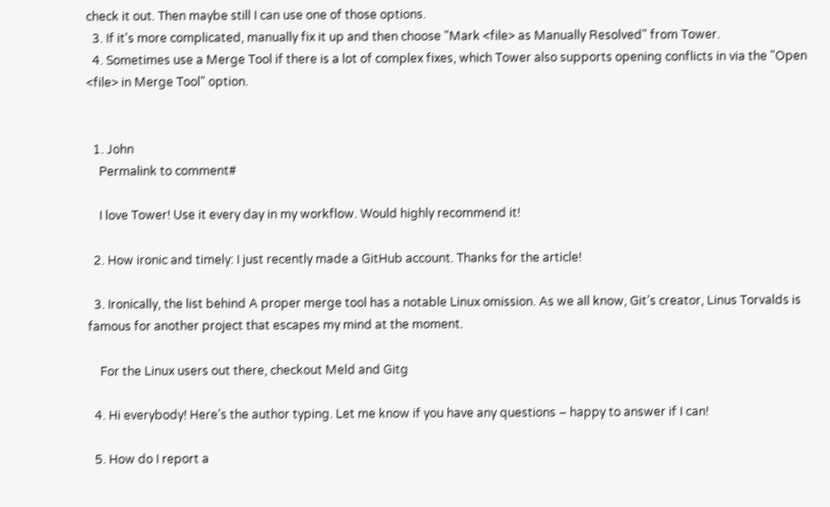check it out. Then maybe still I can use one of those options.
  3. If it's more complicated, manually fix it up and then choose "Mark <file> as Manually Resolved" from Tower.
  4. Sometimes use a Merge Tool if there is a lot of complex fixes, which Tower also supports opening conflicts in via the "Open <file> in Merge Tool" option.


  1. John
    Permalink to comment#

    I love Tower! Use it every day in my workflow. Would highly recommend it!

  2. How ironic and timely: I just recently made a GitHub account. Thanks for the article!

  3. Ironically, the list behind A proper merge tool has a notable Linux omission. As we all know, Git’s creator, Linus Torvalds is famous for another project that escapes my mind at the moment.

    For the Linux users out there, checkout Meld and Gitg

  4. Hi everybody! Here’s the author typing. Let me know if you have any questions – happy to answer if I can!

  5. How do I report a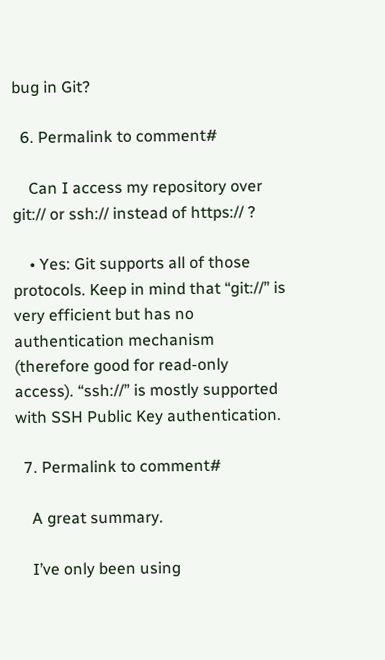bug in Git?

  6. Permalink to comment#

    Can I access my repository over git:// or ssh:// instead of https:// ?

    • Yes: Git supports all of those protocols. Keep in mind that “git://” is very efficient but has no authentication mechanism (therefore good for read-only access). “ssh://” is mostly supported with SSH Public Key authentication.

  7. Permalink to comment#

    A great summary.

    I’ve only been using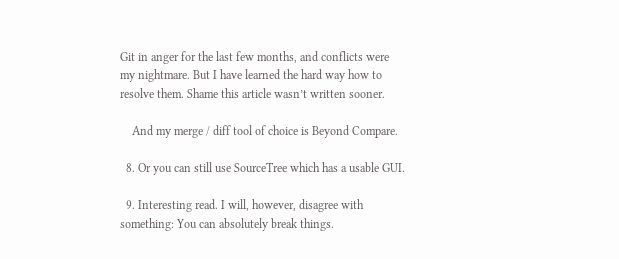Git in anger for the last few months, and conflicts were my nightmare. But I have learned the hard way how to resolve them. Shame this article wasn’t written sooner.

    And my merge / diff tool of choice is Beyond Compare.

  8. Or you can still use SourceTree which has a usable GUI.

  9. Interesting read. I will, however, disagree with something: You can absolutely break things.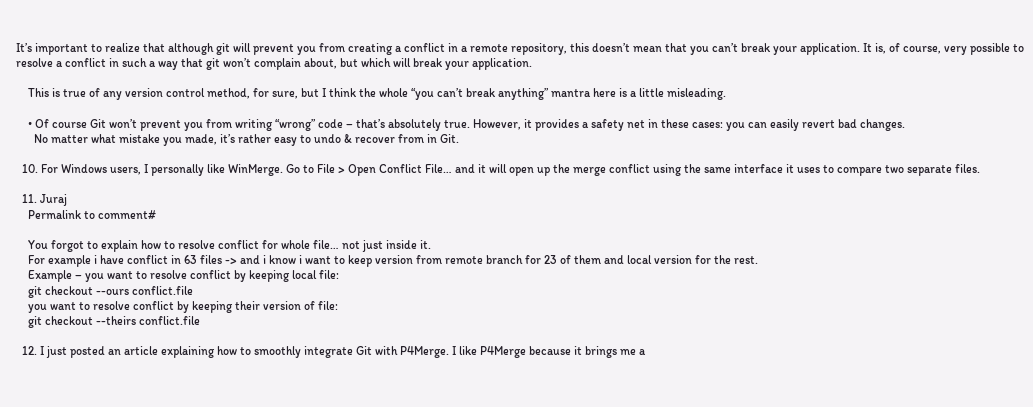It’s important to realize that although git will prevent you from creating a conflict in a remote repository, this doesn’t mean that you can’t break your application. It is, of course, very possible to resolve a conflict in such a way that git won’t complain about, but which will break your application.

    This is true of any version control method, for sure, but I think the whole “you can’t break anything” mantra here is a little misleading.

    • Of course Git won’t prevent you from writing “wrong” code – that’s absolutely true. However, it provides a safety net in these cases: you can easily revert bad changes.
      No matter what mistake you made, it’s rather easy to undo & recover from in Git.

  10. For Windows users, I personally like WinMerge. Go to File > Open Conflict File… and it will open up the merge conflict using the same interface it uses to compare two separate files.

  11. Juraj
    Permalink to comment#

    You forgot to explain how to resolve conflict for whole file… not just inside it.
    For example i have conflict in 63 files -> and i know i want to keep version from remote branch for 23 of them and local version for the rest.
    Example – you want to resolve conflict by keeping local file:
    git checkout --ours conflict.file
    you want to resolve conflict by keeping their version of file:
    git checkout --theirs conflict.file

  12. I just posted an article explaining how to smoothly integrate Git with P4Merge. I like P4Merge because it brings me a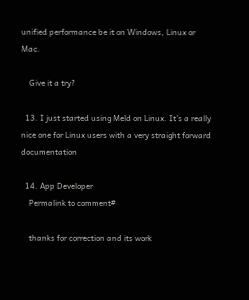unified performance be it on Windows, Linux or Mac.

    Give it a try?

  13. I just started using Meld on Linux. It’s a really nice one for Linux users with a very straight forward documentation

  14. App Developer
    Permalink to comment#

    thanks for correction and its work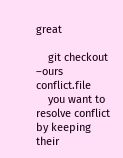great

    git checkout –ours conflict.file
    you want to resolve conflict by keeping their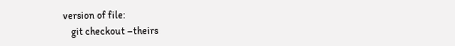version of file:
    git checkout –theirs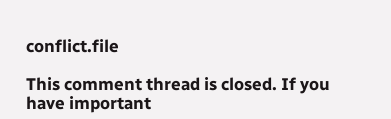conflict.file

This comment thread is closed. If you have important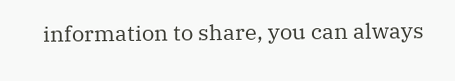information to share, you can always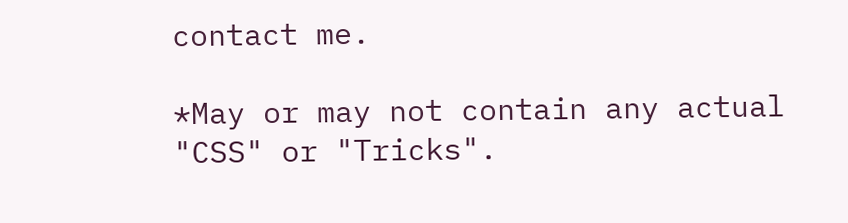contact me.

*May or may not contain any actual "CSS" or "Tricks".